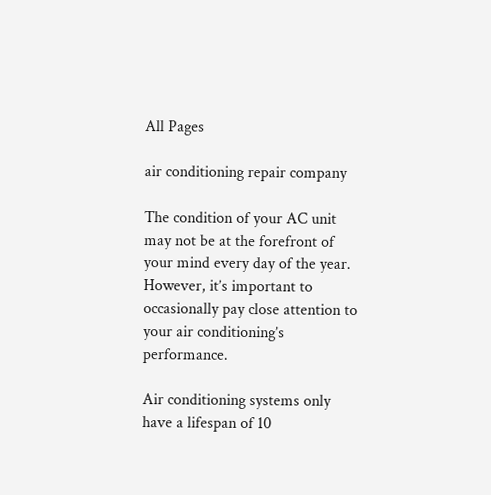All Pages

air conditioning repair company

The condition of your AC unit may not be at the forefront of your mind every day of the year. However, it’s important to occasionally pay close attention to your air conditioning’s performance.

Air conditioning systems only have a lifespan of 10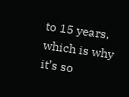to 15 years, which is why it’s so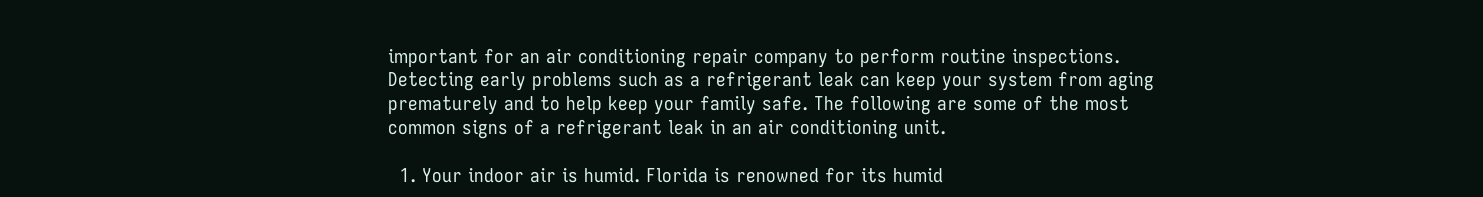important for an air conditioning repair company to perform routine inspections. Detecting early problems such as a refrigerant leak can keep your system from aging prematurely and to help keep your family safe. The following are some of the most common signs of a refrigerant leak in an air conditioning unit.

  1. Your indoor air is humid. Florida is renowned for its humid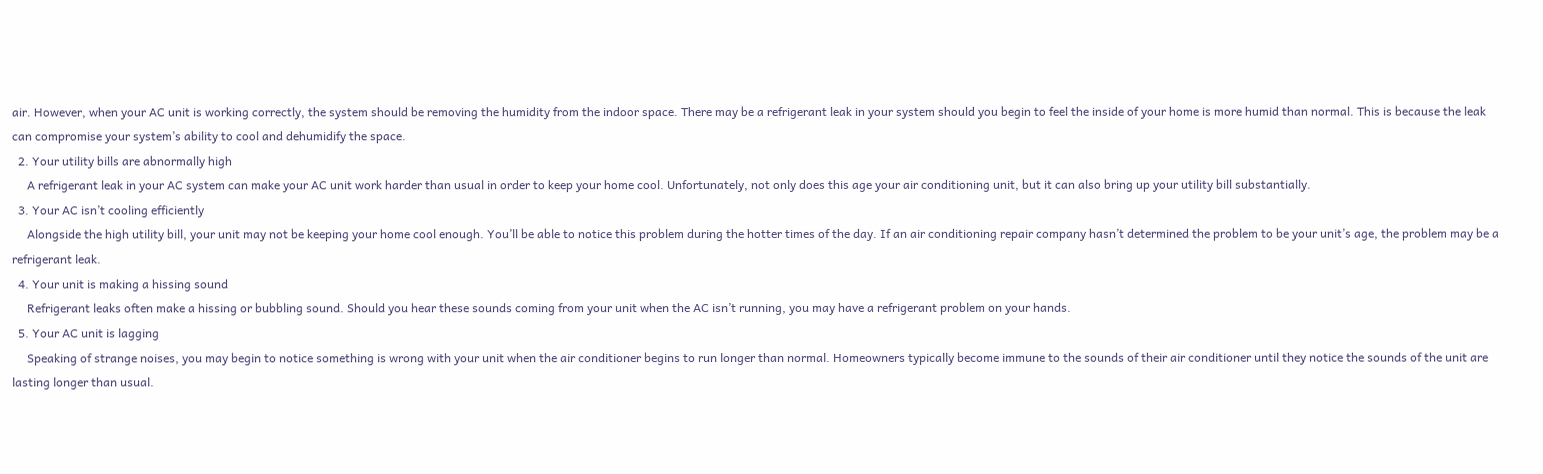air. However, when your AC unit is working correctly, the system should be removing the humidity from the indoor space. There may be a refrigerant leak in your system should you begin to feel the inside of your home is more humid than normal. This is because the leak can compromise your system’s ability to cool and dehumidify the space.
  2. Your utility bills are abnormally high
     A refrigerant leak in your AC system can make your AC unit work harder than usual in order to keep your home cool. Unfortunately, not only does this age your air conditioning unit, but it can also bring up your utility bill substantially.
  3. Your AC isn’t cooling efficiently
     Alongside the high utility bill, your unit may not be keeping your home cool enough. You’ll be able to notice this problem during the hotter times of the day. If an air conditioning repair company hasn’t determined the problem to be your unit’s age, the problem may be a refrigerant leak.
  4. Your unit is making a hissing sound
     Refrigerant leaks often make a hissing or bubbling sound. Should you hear these sounds coming from your unit when the AC isn’t running, you may have a refrigerant problem on your hands.
  5. Your AC unit is lagging
     Speaking of strange noises, you may begin to notice something is wrong with your unit when the air conditioner begins to run longer than normal. Homeowners typically become immune to the sounds of their air conditioner until they notice the sounds of the unit are lasting longer than usual.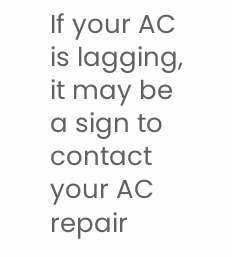If your AC is lagging, it may be a sign to contact your AC repair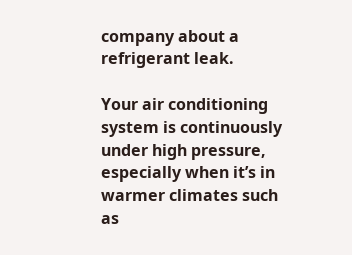company about a refrigerant leak.

Your air conditioning system is continuously under high pressure, especially when it’s in warmer climates such as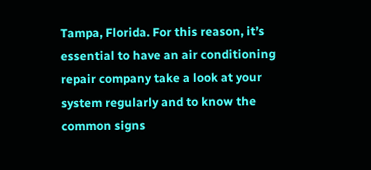Tampa, Florida. For this reason, it’s essential to have an air conditioning repair company take a look at your system regularly and to know the common signs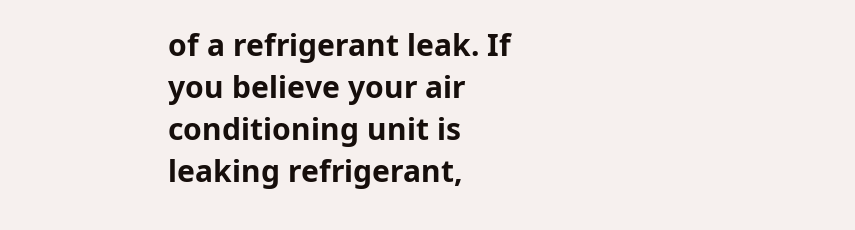of a refrigerant leak. If you believe your air conditioning unit is leaking refrigerant,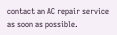contact an AC repair service as soon as possible.